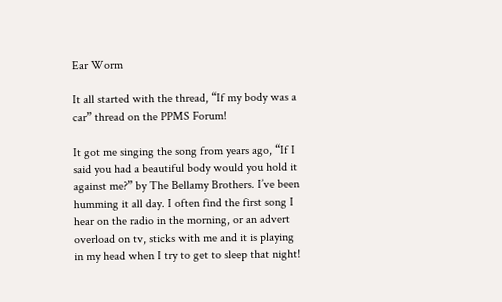Ear Worm

It all started with the thread, “If my body was a car” thread on the PPMS Forum!

It got me singing the song from years ago, “If I said you had a beautiful body would you hold it against me?” by The Bellamy Brothers. I’ve been humming it all day. I often find the first song I hear on the radio in the morning, or an advert overload on tv, sticks with me and it is playing in my head when I try to get to sleep that night!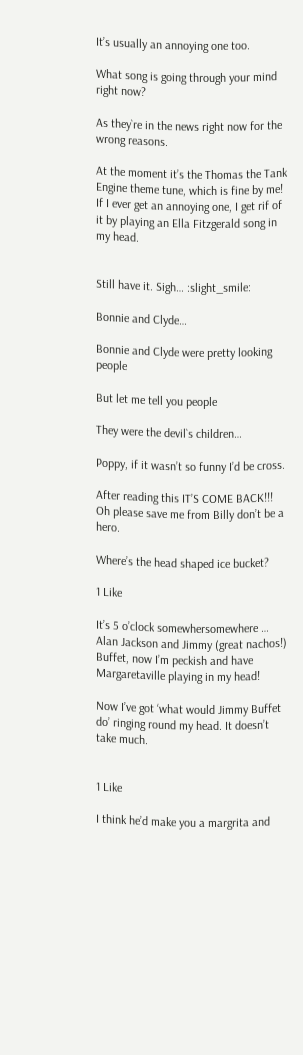It’s usually an annoying one too.

What song is going through your mind right now?

As they`re in the news right now for the wrong reasons.

At the moment it’s the Thomas the Tank Engine theme tune, which is fine by me! If I ever get an annoying one, I get rif of it by playing an Ella Fitzgerald song in my head.


Still have it. Sigh… :slight_smile:

Bonnie and Clyde…

Bonnie and Clyde were pretty looking people

But let me tell you people

They were the devil`s children…

Poppy, if it wasn’t so funny I’d be cross.

After reading this IT’S COME BACK!!! Oh please save me from Billy don’t be a hero.

Where’s the head shaped ice bucket?

1 Like

It’s 5 o’clock somewhersomewhere … Alan Jackson and Jimmy (great nachos!) Buffet, now I’m peckish and have Margaretaville playing in my head!

Now I’ve got ‘what would Jimmy Buffet do’ ringing round my head. It doesn’t take much.


1 Like

I think he’d make you a margrita and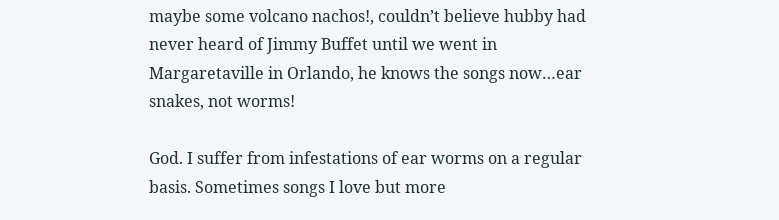maybe some volcano nachos!, couldn’t believe hubby had never heard of Jimmy Buffet until we went in Margaretaville in Orlando, he knows the songs now…ear snakes, not worms!

God. I suffer from infestations of ear worms on a regular basis. Sometimes songs I love but more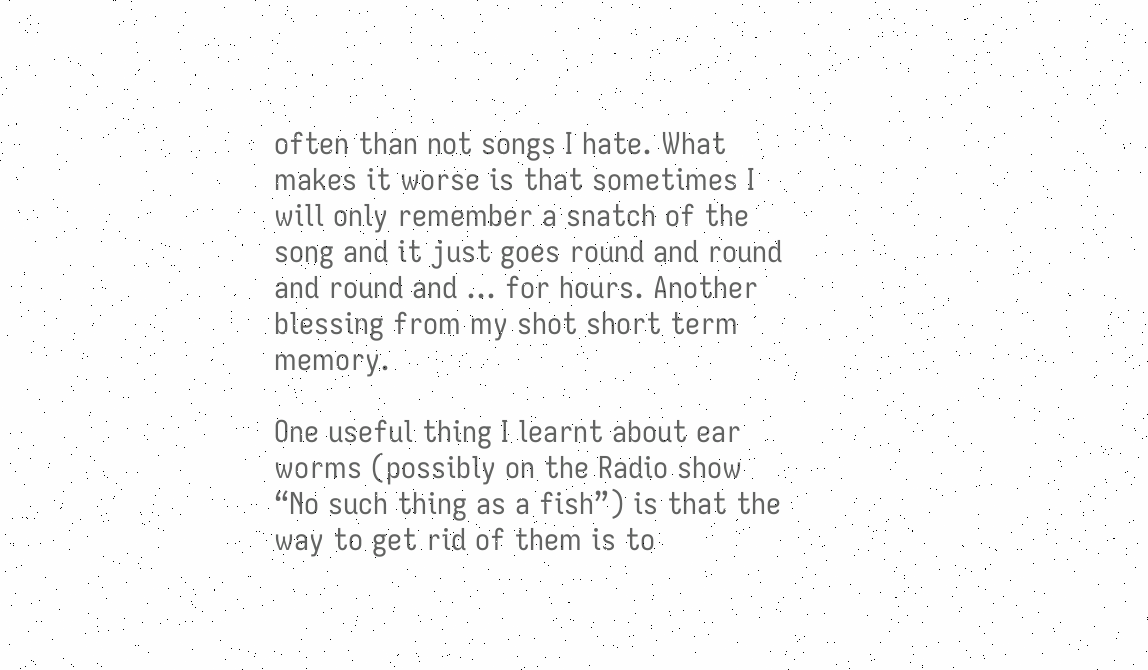often than not songs I hate. What makes it worse is that sometimes I will only remember a snatch of the song and it just goes round and round and round and … for hours. Another blessing from my shot short term memory.

One useful thing I learnt about ear worms (possibly on the Radio show “No such thing as a fish”) is that the way to get rid of them is to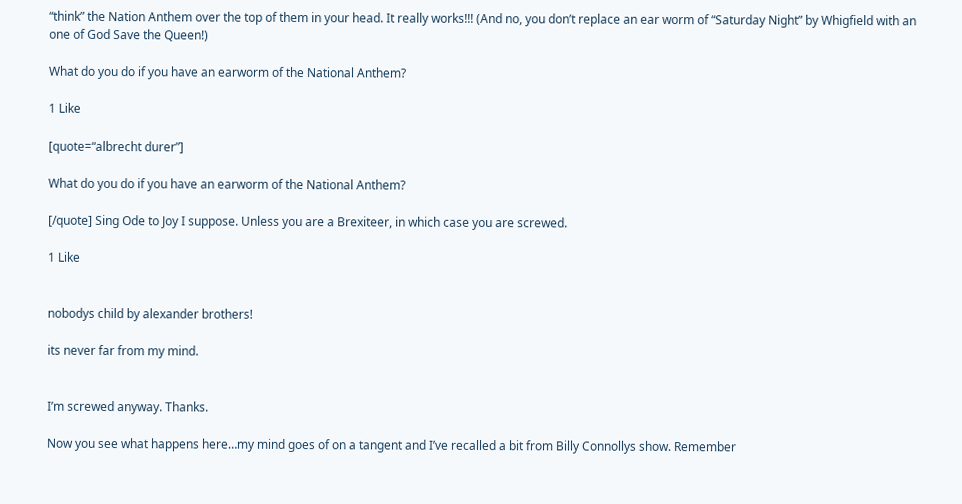“think” the Nation Anthem over the top of them in your head. It really works!!! (And no, you don’t replace an ear worm of “Saturday Night” by Whigfield with an one of God Save the Queen!)

What do you do if you have an earworm of the National Anthem?

1 Like

[quote=“albrecht durer”]

What do you do if you have an earworm of the National Anthem?

[/quote] Sing Ode to Joy I suppose. Unless you are a Brexiteer, in which case you are screwed.

1 Like


nobodys child by alexander brothers!

its never far from my mind.


I’m screwed anyway. Thanks.

Now you see what happens here…my mind goes of on a tangent and I’ve recalled a bit from Billy Connollys show. Remember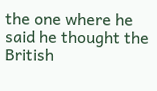the one where he said he thought the British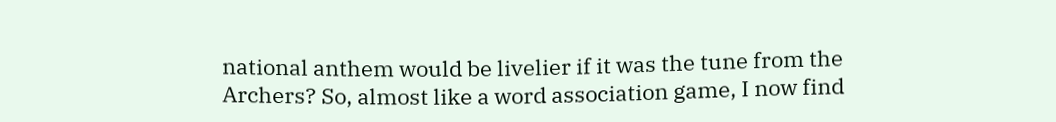national anthem would be livelier if it was the tune from the Archers? So, almost like a word association game, I now find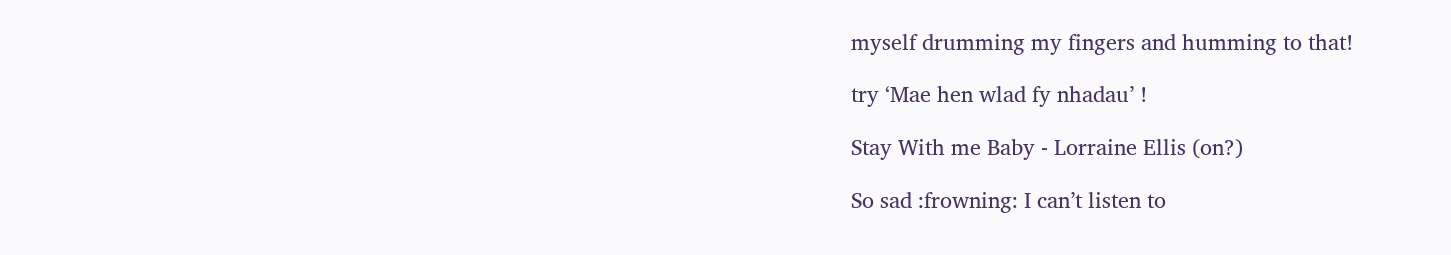myself drumming my fingers and humming to that!

try ‘Mae hen wlad fy nhadau’ !

Stay With me Baby - Lorraine Ellis (on?)

So sad :frowning: I can’t listen to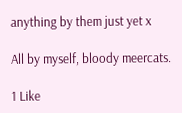anything by them just yet x

All by myself, bloody meercats.

1 Like